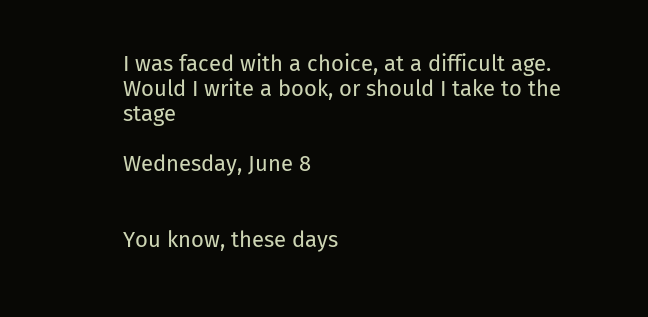I was faced with a choice, at a difficult age. Would I write a book, or should I take to the stage

Wednesday, June 8


You know, these days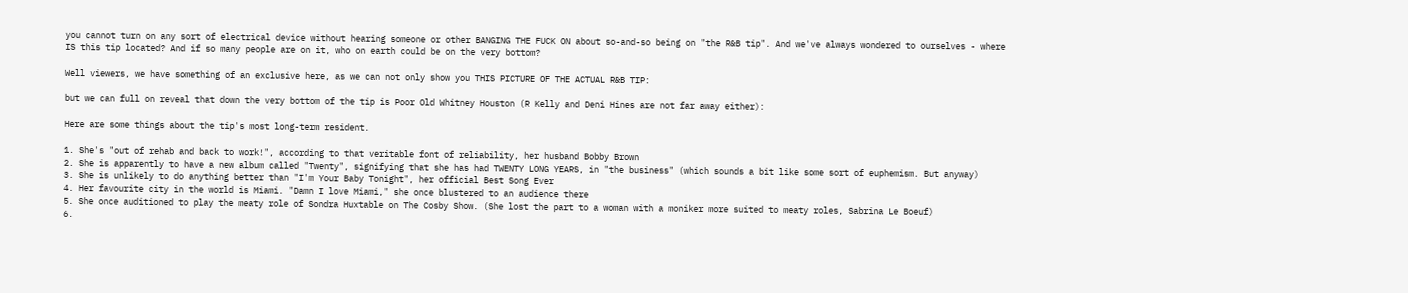you cannot turn on any sort of electrical device without hearing someone or other BANGING THE FUCK ON about so-and-so being on "the R&B tip". And we've always wondered to ourselves - where IS this tip located? And if so many people are on it, who on earth could be on the very bottom?

Well viewers, we have something of an exclusive here, as we can not only show you THIS PICTURE OF THE ACTUAL R&B TIP:

but we can full on reveal that down the very bottom of the tip is Poor Old Whitney Houston (R Kelly and Deni Hines are not far away either):

Here are some things about the tip's most long-term resident.

1. She's "out of rehab and back to work!", according to that veritable font of reliability, her husband Bobby Brown
2. She is apparently to have a new album called "Twenty", signifying that she has had TWENTY LONG YEARS, in "the business" (which sounds a bit like some sort of euphemism. But anyway)
3. She is unlikely to do anything better than "I'm Your Baby Tonight", her official Best Song Ever
4. Her favourite city in the world is Miami. "Damn I love Miami," she once blustered to an audience there
5. She once auditioned to play the meaty role of Sondra Huxtable on The Cosby Show. (She lost the part to a woman with a moniker more suited to meaty roles, Sabrina Le Boeuf)
6.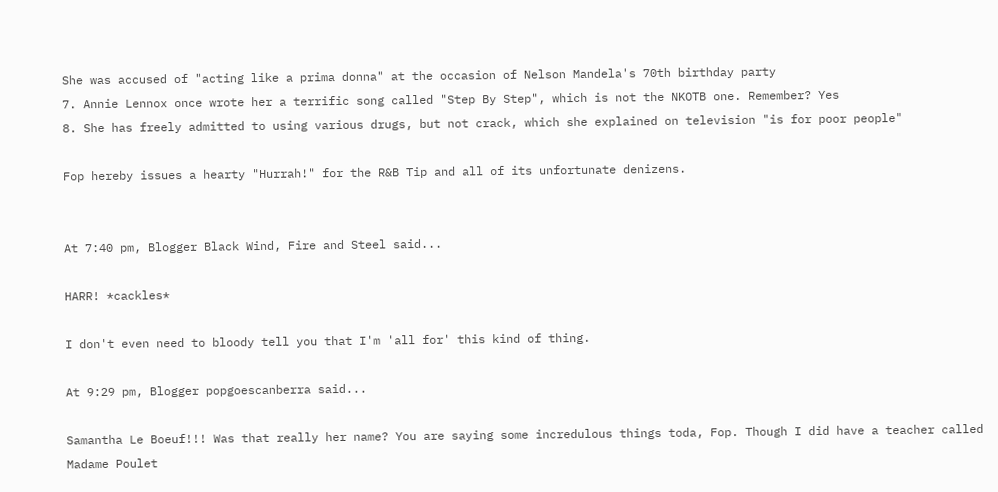She was accused of "acting like a prima donna" at the occasion of Nelson Mandela's 70th birthday party
7. Annie Lennox once wrote her a terrific song called "Step By Step", which is not the NKOTB one. Remember? Yes
8. She has freely admitted to using various drugs, but not crack, which she explained on television "is for poor people"

Fop hereby issues a hearty "Hurrah!" for the R&B Tip and all of its unfortunate denizens.


At 7:40 pm, Blogger Black Wind, Fire and Steel said...

HARR! *cackles*

I don't even need to bloody tell you that I'm 'all for' this kind of thing.

At 9:29 pm, Blogger popgoescanberra said...

Samantha Le Boeuf!!! Was that really her name? You are saying some incredulous things toda, Fop. Though I did have a teacher called Madame Poulet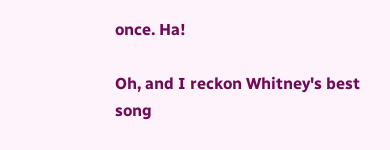once. Ha!

Oh, and I reckon Whitney's best song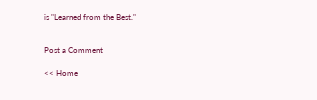is "Learned from the Best."


Post a Comment

<< Home